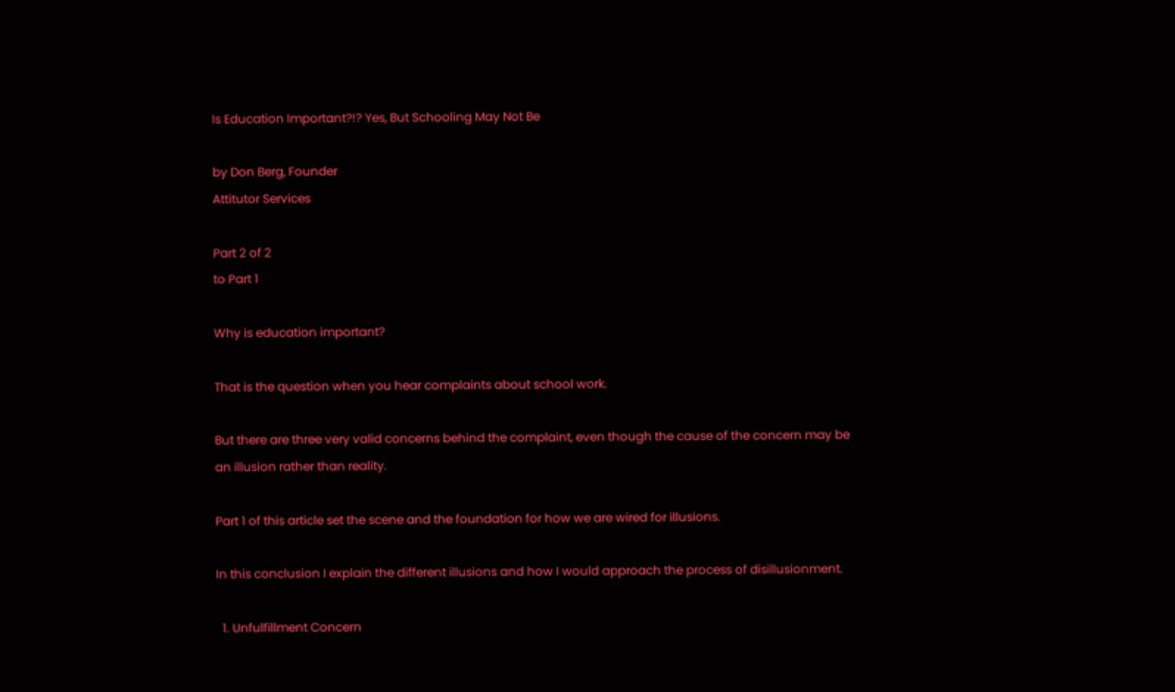Is Education Important?!? Yes, But Schooling May Not Be

by Don Berg, Founder
Attitutor Services

Part 2 of 2
to Part 1

Why is education important?

That is the question when you hear complaints about school work.

But there are three very valid concerns behind the complaint, even though the cause of the concern may be an illusion rather than reality.

Part 1 of this article set the scene and the foundation for how we are wired for illusions.

In this conclusion I explain the different illusions and how I would approach the process of disillusionment.

  1. Unfulfillment Concern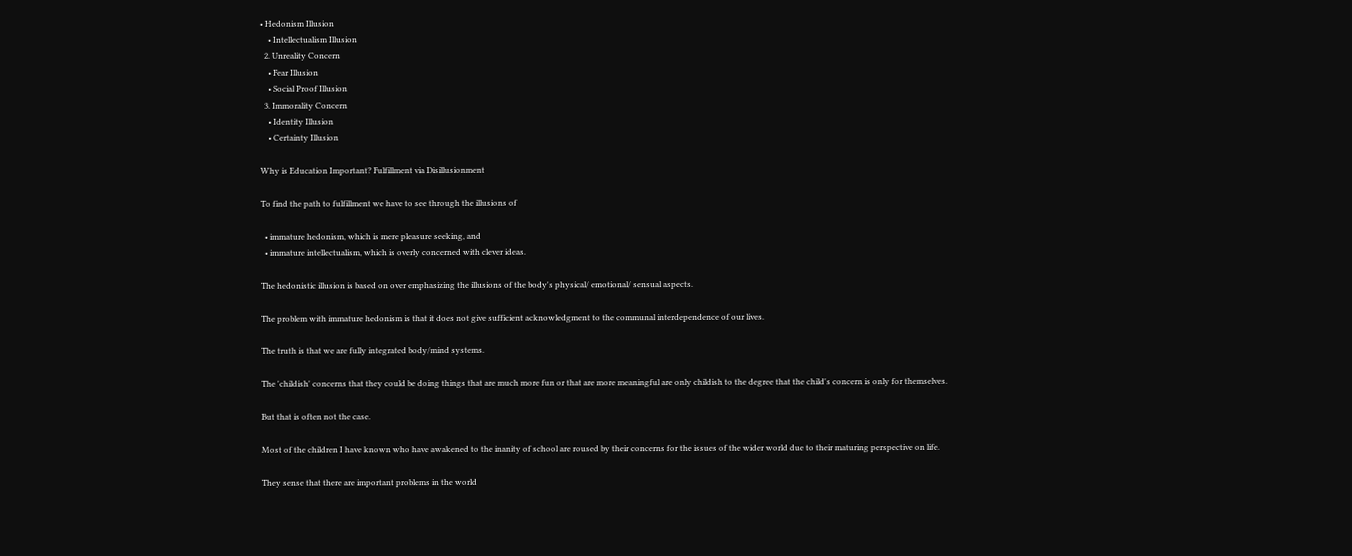• Hedonism Illusion
    • Intellectualism Illusion
  2. Unreality Concern
    • Fear Illusion
    • Social Proof Illusion
  3. Immorality Concern
    • Identity Illusion
    • Certainty Illusion

Why is Education Important? Fulfillment via Disillusionment

To find the path to fulfillment we have to see through the illusions of

  • immature hedonism, which is mere pleasure seeking, and
  • immature intellectualism, which is overly concerned with clever ideas.

The hedonistic illusion is based on over emphasizing the illusions of the body's physical/ emotional/ sensual aspects.

The problem with immature hedonism is that it does not give sufficient acknowledgment to the communal interdependence of our lives.

The truth is that we are fully integrated body/mind systems.

The 'childish' concerns that they could be doing things that are much more fun or that are more meaningful are only childish to the degree that the child's concern is only for themselves.

But that is often not the case.

Most of the children I have known who have awakened to the inanity of school are roused by their concerns for the issues of the wider world due to their maturing perspective on life.

They sense that there are important problems in the world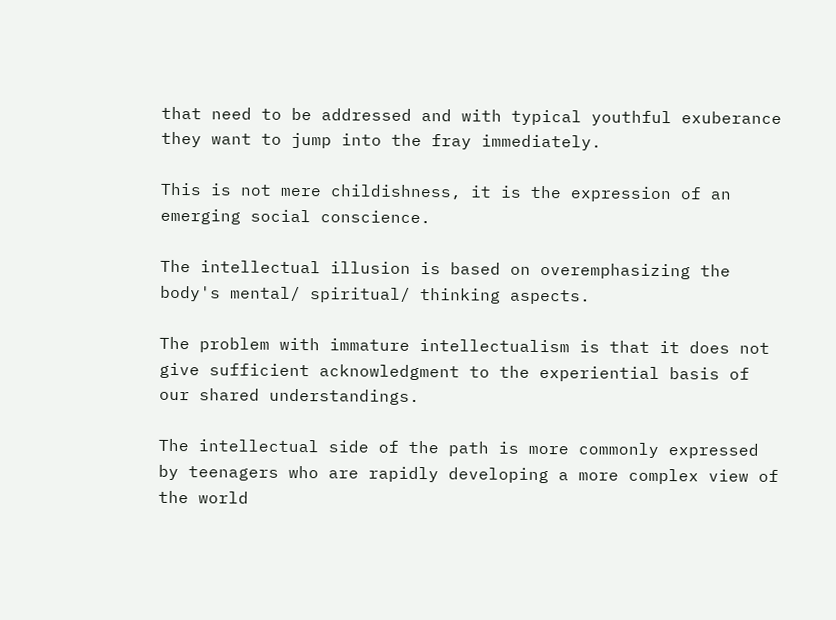that need to be addressed and with typical youthful exuberance they want to jump into the fray immediately.

This is not mere childishness, it is the expression of an emerging social conscience.

The intellectual illusion is based on overemphasizing the body's mental/ spiritual/ thinking aspects.

The problem with immature intellectualism is that it does not give sufficient acknowledgment to the experiential basis of our shared understandings.

The intellectual side of the path is more commonly expressed by teenagers who are rapidly developing a more complex view of the world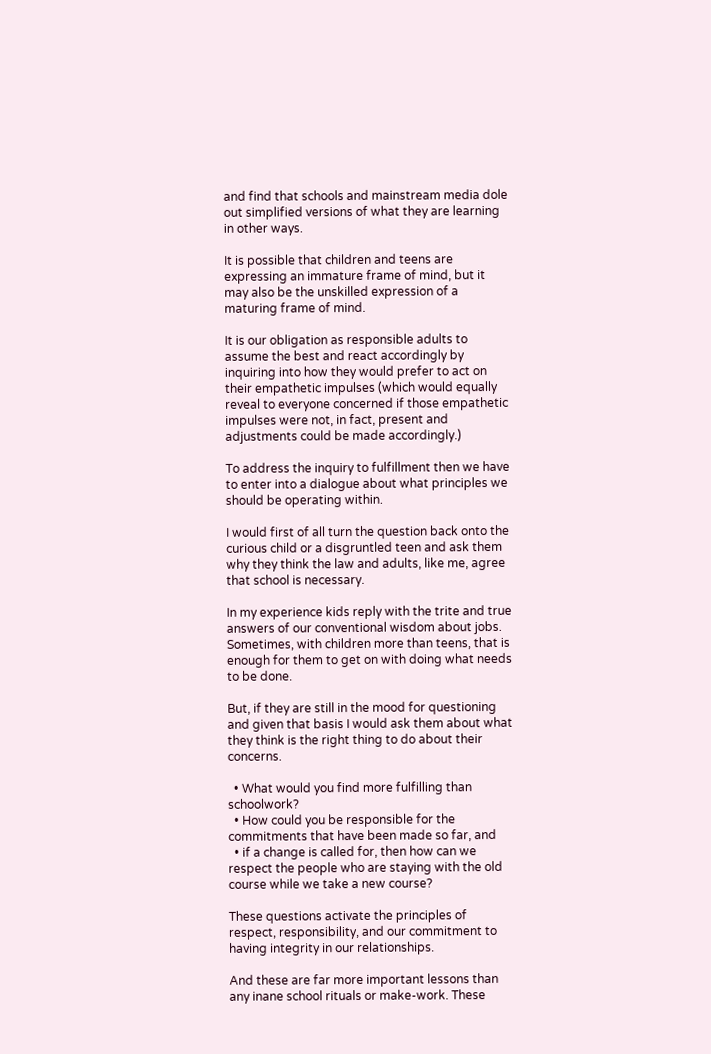and find that schools and mainstream media dole out simplified versions of what they are learning in other ways.

It is possible that children and teens are expressing an immature frame of mind, but it may also be the unskilled expression of a maturing frame of mind.

It is our obligation as responsible adults to assume the best and react accordingly by inquiring into how they would prefer to act on their empathetic impulses (which would equally reveal to everyone concerned if those empathetic impulses were not, in fact, present and adjustments could be made accordingly.)

To address the inquiry to fulfillment then we have to enter into a dialogue about what principles we should be operating within.

I would first of all turn the question back onto the curious child or a disgruntled teen and ask them why they think the law and adults, like me, agree that school is necessary.

In my experience kids reply with the trite and true answers of our conventional wisdom about jobs. Sometimes, with children more than teens, that is enough for them to get on with doing what needs to be done.

But, if they are still in the mood for questioning and given that basis I would ask them about what they think is the right thing to do about their concerns.

  • What would you find more fulfilling than schoolwork?
  • How could you be responsible for the commitments that have been made so far, and
  • if a change is called for, then how can we respect the people who are staying with the old course while we take a new course?

These questions activate the principles of respect, responsibility, and our commitment to having integrity in our relationships.

And these are far more important lessons than any inane school rituals or make-work. These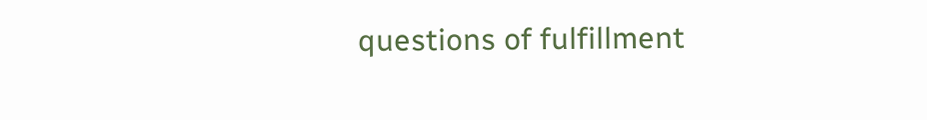questions of fulfillment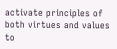activate principles of both virtues and values to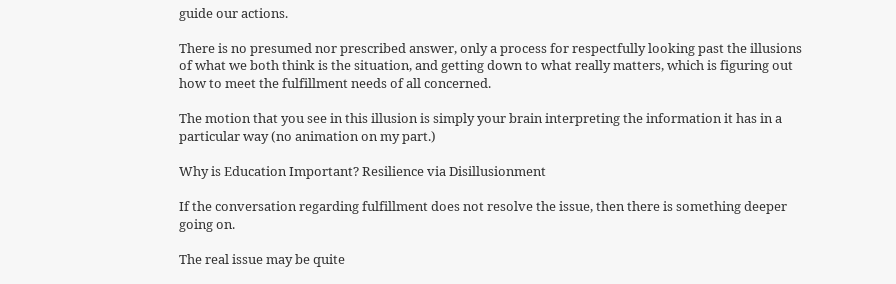guide our actions.

There is no presumed nor prescribed answer, only a process for respectfully looking past the illusions of what we both think is the situation, and getting down to what really matters, which is figuring out how to meet the fulfillment needs of all concerned.

The motion that you see in this illusion is simply your brain interpreting the information it has in a particular way (no animation on my part.)

Why is Education Important? Resilience via Disillusionment

If the conversation regarding fulfillment does not resolve the issue, then there is something deeper going on.

The real issue may be quite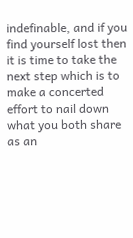indefinable, and if you find yourself lost then it is time to take the next step which is to make a concerted effort to nail down what you both share as an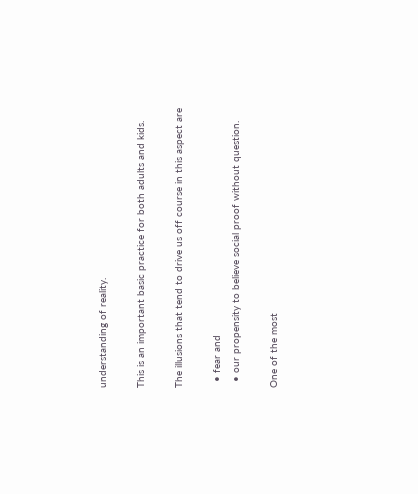understanding of reality.

This is an important basic practice for both adults and kids.

The illusions that tend to drive us off course in this aspect are

  • fear and
  • our propensity to believe social proof without question.

One of the most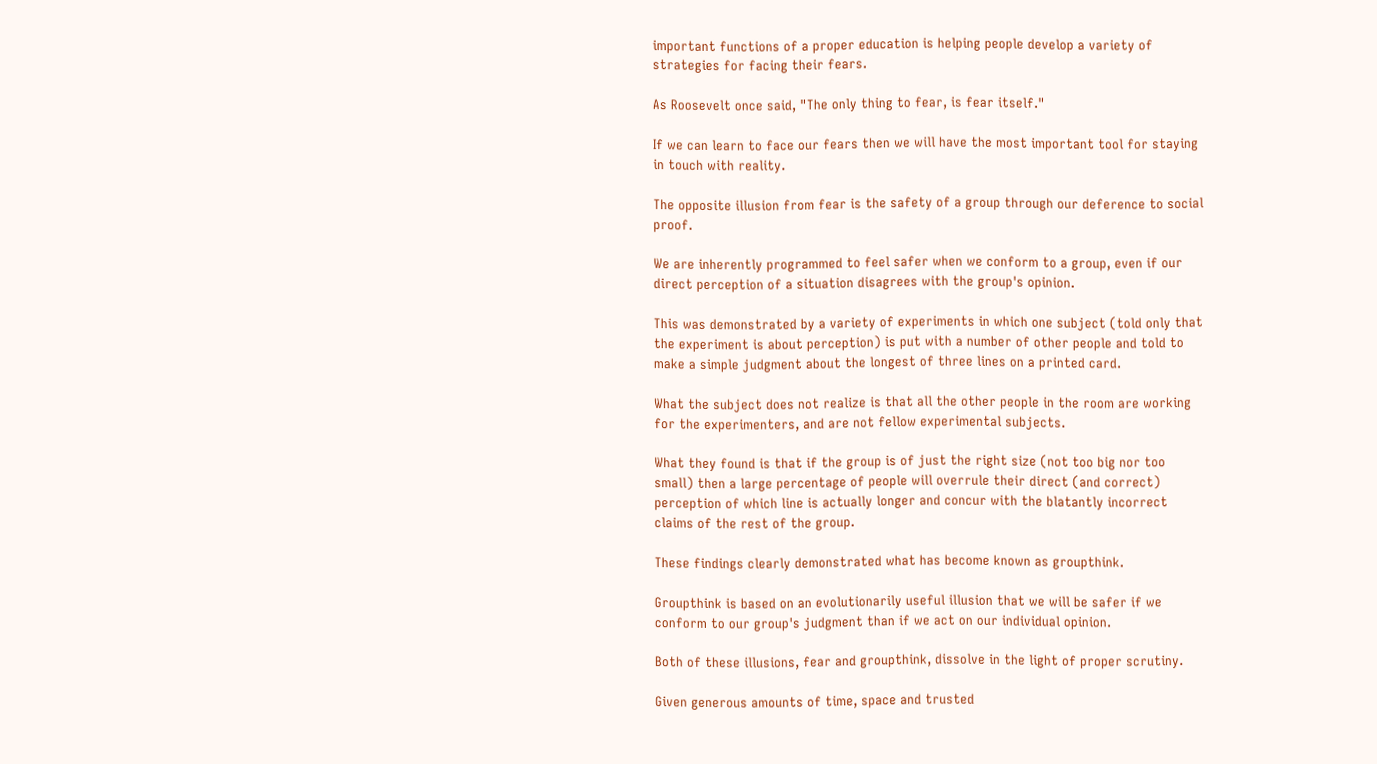important functions of a proper education is helping people develop a variety of strategies for facing their fears.

As Roosevelt once said, "The only thing to fear, is fear itself."

If we can learn to face our fears then we will have the most important tool for staying in touch with reality.

The opposite illusion from fear is the safety of a group through our deference to social proof.

We are inherently programmed to feel safer when we conform to a group, even if our direct perception of a situation disagrees with the group's opinion.

This was demonstrated by a variety of experiments in which one subject (told only that the experiment is about perception) is put with a number of other people and told to make a simple judgment about the longest of three lines on a printed card.

What the subject does not realize is that all the other people in the room are working for the experimenters, and are not fellow experimental subjects.

What they found is that if the group is of just the right size (not too big nor too small) then a large percentage of people will overrule their direct (and correct) perception of which line is actually longer and concur with the blatantly incorrect claims of the rest of the group.

These findings clearly demonstrated what has become known as groupthink.

Groupthink is based on an evolutionarily useful illusion that we will be safer if we conform to our group's judgment than if we act on our individual opinion.

Both of these illusions, fear and groupthink, dissolve in the light of proper scrutiny.

Given generous amounts of time, space and trusted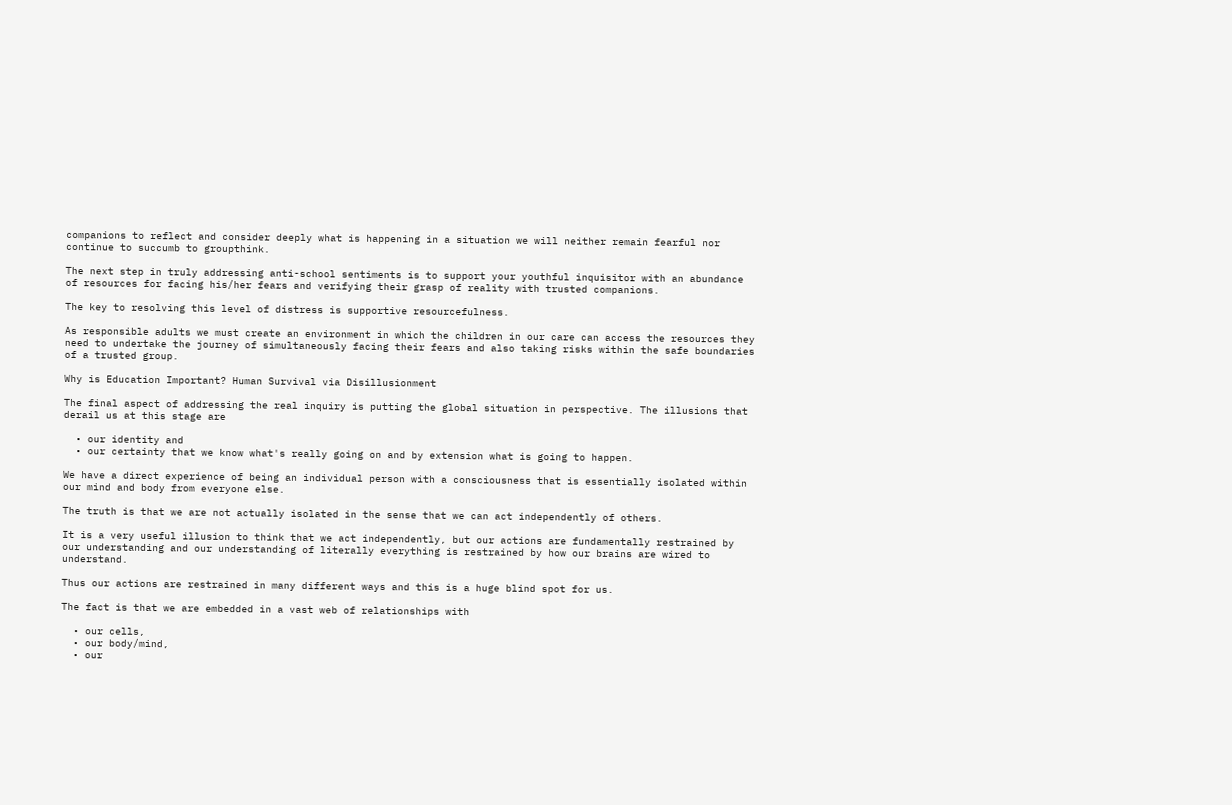companions to reflect and consider deeply what is happening in a situation we will neither remain fearful nor continue to succumb to groupthink.

The next step in truly addressing anti-school sentiments is to support your youthful inquisitor with an abundance of resources for facing his/her fears and verifying their grasp of reality with trusted companions.

The key to resolving this level of distress is supportive resourcefulness.

As responsible adults we must create an environment in which the children in our care can access the resources they need to undertake the journey of simultaneously facing their fears and also taking risks within the safe boundaries of a trusted group.

Why is Education Important? Human Survival via Disillusionment

The final aspect of addressing the real inquiry is putting the global situation in perspective. The illusions that derail us at this stage are

  • our identity and
  • our certainty that we know what's really going on and by extension what is going to happen.

We have a direct experience of being an individual person with a consciousness that is essentially isolated within our mind and body from everyone else.

The truth is that we are not actually isolated in the sense that we can act independently of others.

It is a very useful illusion to think that we act independently, but our actions are fundamentally restrained by our understanding and our understanding of literally everything is restrained by how our brains are wired to understand.

Thus our actions are restrained in many different ways and this is a huge blind spot for us.

The fact is that we are embedded in a vast web of relationships with

  • our cells,
  • our body/mind,
  • our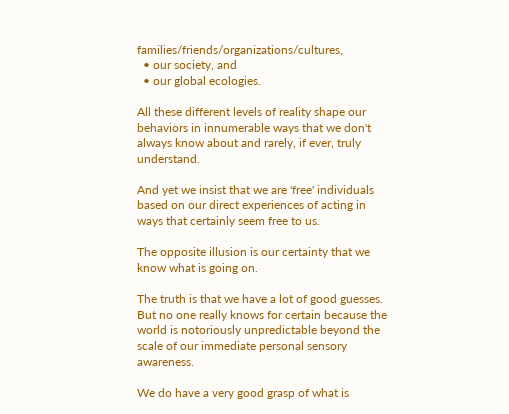families/friends/organizations/cultures,
  • our society, and
  • our global ecologies.

All these different levels of reality shape our behaviors in innumerable ways that we don't always know about and rarely, if ever, truly understand.

And yet we insist that we are 'free' individuals based on our direct experiences of acting in ways that certainly seem free to us.

The opposite illusion is our certainty that we know what is going on.

The truth is that we have a lot of good guesses. But no one really knows for certain because the world is notoriously unpredictable beyond the scale of our immediate personal sensory awareness.

We do have a very good grasp of what is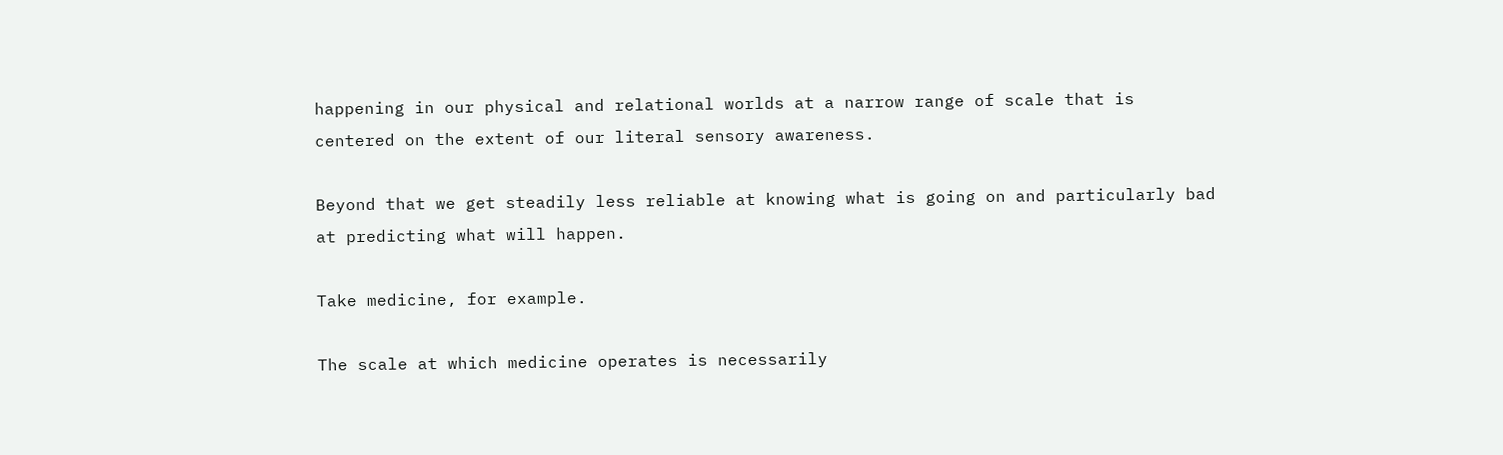happening in our physical and relational worlds at a narrow range of scale that is centered on the extent of our literal sensory awareness.

Beyond that we get steadily less reliable at knowing what is going on and particularly bad at predicting what will happen.

Take medicine, for example.

The scale at which medicine operates is necessarily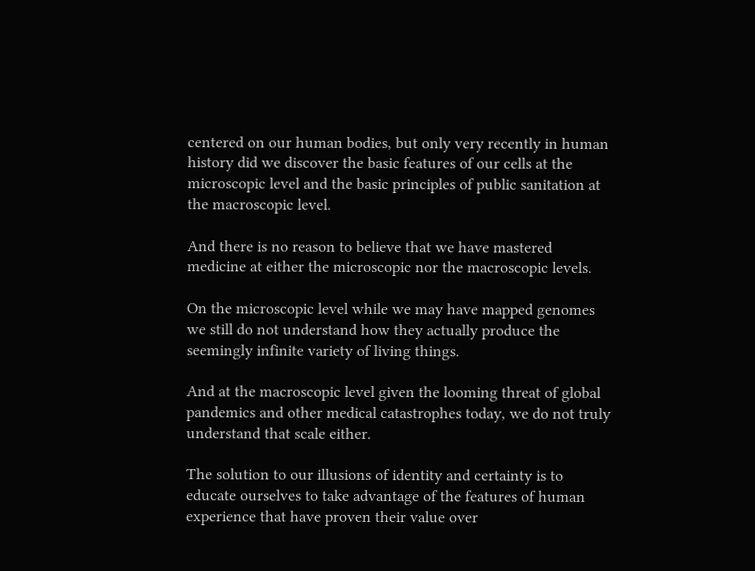centered on our human bodies, but only very recently in human history did we discover the basic features of our cells at the microscopic level and the basic principles of public sanitation at the macroscopic level.

And there is no reason to believe that we have mastered medicine at either the microscopic nor the macroscopic levels.

On the microscopic level while we may have mapped genomes we still do not understand how they actually produce the seemingly infinite variety of living things.

And at the macroscopic level given the looming threat of global pandemics and other medical catastrophes today, we do not truly understand that scale either.

The solution to our illusions of identity and certainty is to educate ourselves to take advantage of the features of human experience that have proven their value over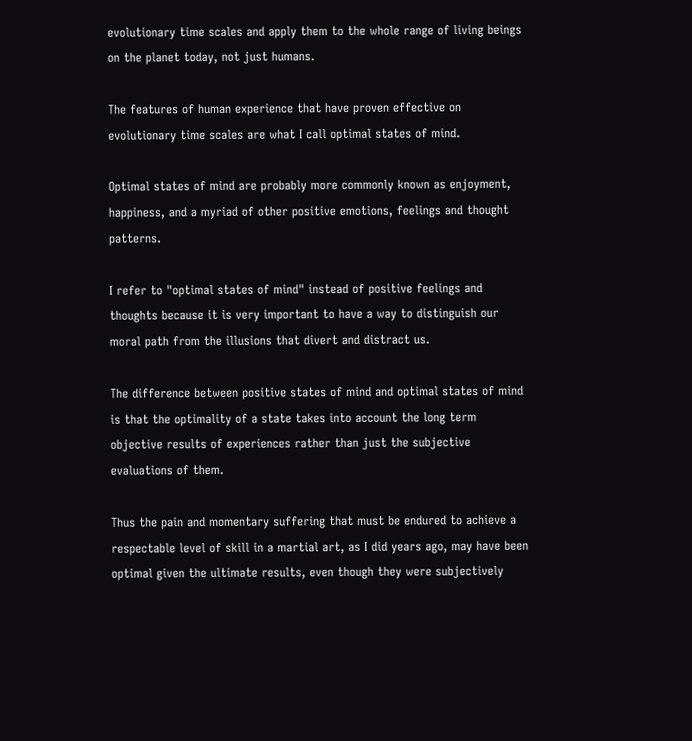evolutionary time scales and apply them to the whole range of living beings on the planet today, not just humans.

The features of human experience that have proven effective on evolutionary time scales are what I call optimal states of mind.

Optimal states of mind are probably more commonly known as enjoyment, happiness, and a myriad of other positive emotions, feelings and thought patterns.

I refer to "optimal states of mind" instead of positive feelings and thoughts because it is very important to have a way to distinguish our moral path from the illusions that divert and distract us.

The difference between positive states of mind and optimal states of mind is that the optimality of a state takes into account the long term objective results of experiences rather than just the subjective evaluations of them.

Thus the pain and momentary suffering that must be endured to achieve a respectable level of skill in a martial art, as I did years ago, may have been optimal given the ultimate results, even though they were subjectively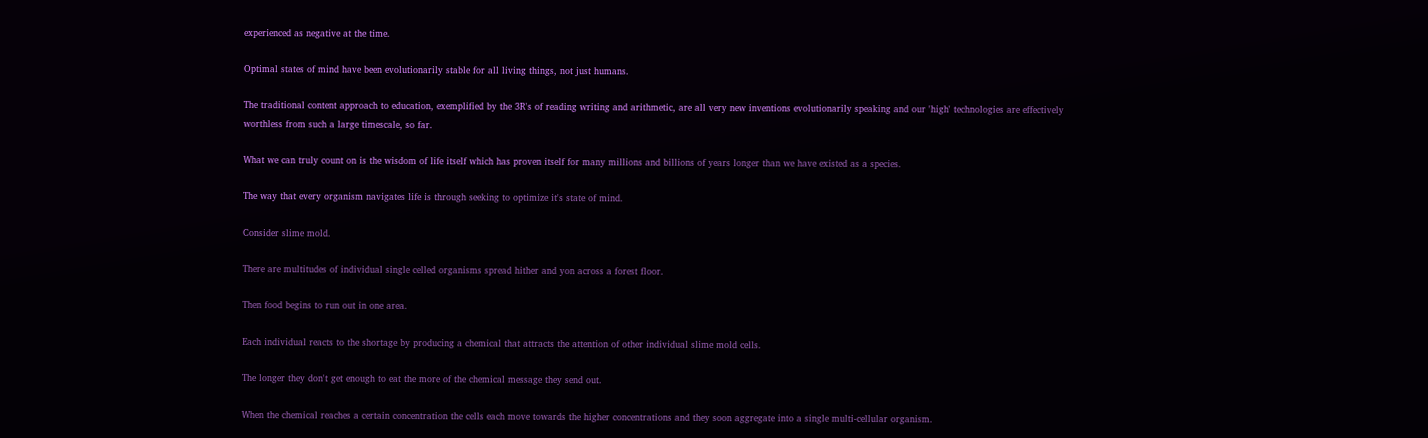experienced as negative at the time.

Optimal states of mind have been evolutionarily stable for all living things, not just humans.

The traditional content approach to education, exemplified by the 3R's of reading writing and arithmetic, are all very new inventions evolutionarily speaking and our 'high' technologies are effectively worthless from such a large timescale, so far.

What we can truly count on is the wisdom of life itself which has proven itself for many millions and billions of years longer than we have existed as a species.

The way that every organism navigates life is through seeking to optimize it's state of mind.

Consider slime mold.

There are multitudes of individual single celled organisms spread hither and yon across a forest floor.

Then food begins to run out in one area.

Each individual reacts to the shortage by producing a chemical that attracts the attention of other individual slime mold cells.

The longer they don't get enough to eat the more of the chemical message they send out.

When the chemical reaches a certain concentration the cells each move towards the higher concentrations and they soon aggregate into a single multi-cellular organism.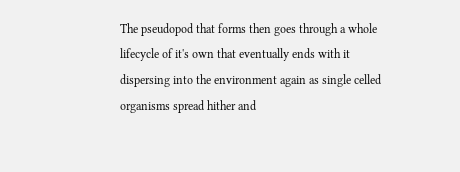The pseudopod that forms then goes through a whole lifecycle of it's own that eventually ends with it dispersing into the environment again as single celled organisms spread hither and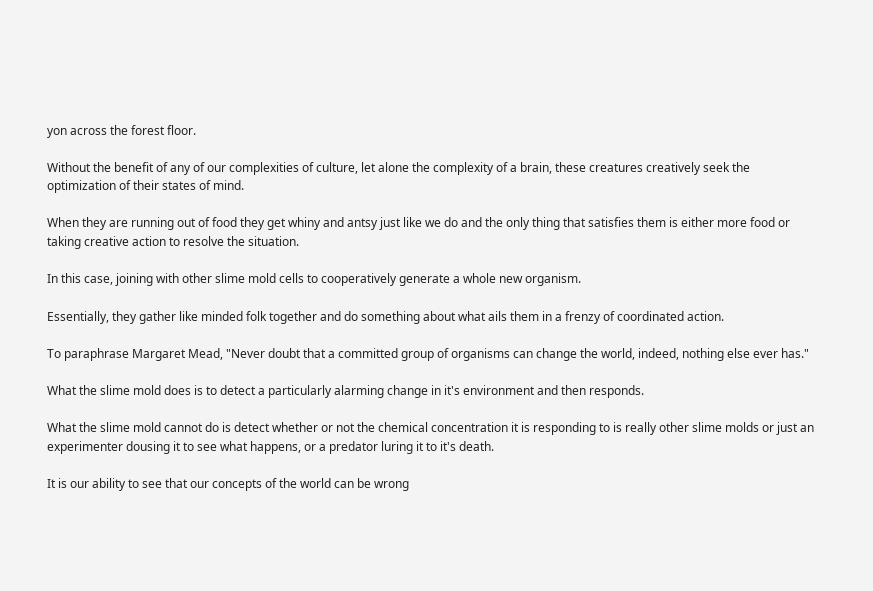yon across the forest floor.

Without the benefit of any of our complexities of culture, let alone the complexity of a brain, these creatures creatively seek the optimization of their states of mind.

When they are running out of food they get whiny and antsy just like we do and the only thing that satisfies them is either more food or taking creative action to resolve the situation.

In this case, joining with other slime mold cells to cooperatively generate a whole new organism.

Essentially, they gather like minded folk together and do something about what ails them in a frenzy of coordinated action.

To paraphrase Margaret Mead, "Never doubt that a committed group of organisms can change the world, indeed, nothing else ever has."

What the slime mold does is to detect a particularly alarming change in it's environment and then responds.

What the slime mold cannot do is detect whether or not the chemical concentration it is responding to is really other slime molds or just an experimenter dousing it to see what happens, or a predator luring it to it's death.

It is our ability to see that our concepts of the world can be wrong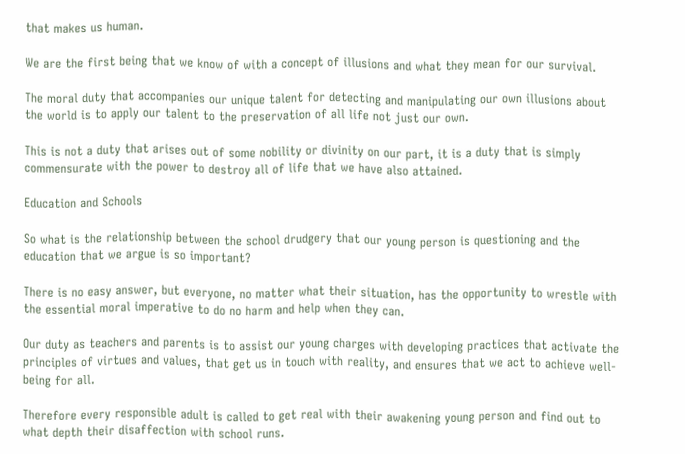that makes us human.

We are the first being that we know of with a concept of illusions and what they mean for our survival.

The moral duty that accompanies our unique talent for detecting and manipulating our own illusions about the world is to apply our talent to the preservation of all life not just our own.

This is not a duty that arises out of some nobility or divinity on our part, it is a duty that is simply commensurate with the power to destroy all of life that we have also attained.

Education and Schools

So what is the relationship between the school drudgery that our young person is questioning and the education that we argue is so important?

There is no easy answer, but everyone, no matter what their situation, has the opportunity to wrestle with the essential moral imperative to do no harm and help when they can.

Our duty as teachers and parents is to assist our young charges with developing practices that activate the principles of virtues and values, that get us in touch with reality, and ensures that we act to achieve well-being for all.

Therefore every responsible adult is called to get real with their awakening young person and find out to what depth their disaffection with school runs.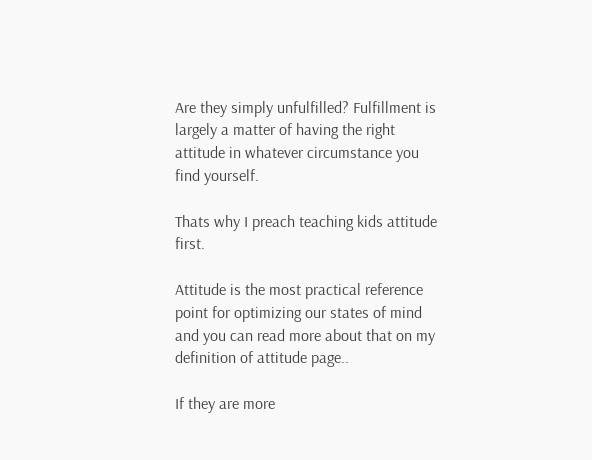Are they simply unfulfilled? Fulfillment is largely a matter of having the right attitude in whatever circumstance you find yourself.

Thats why I preach teaching kids attitude first.

Attitude is the most practical reference point for optimizing our states of mind and you can read more about that on my definition of attitude page..

If they are more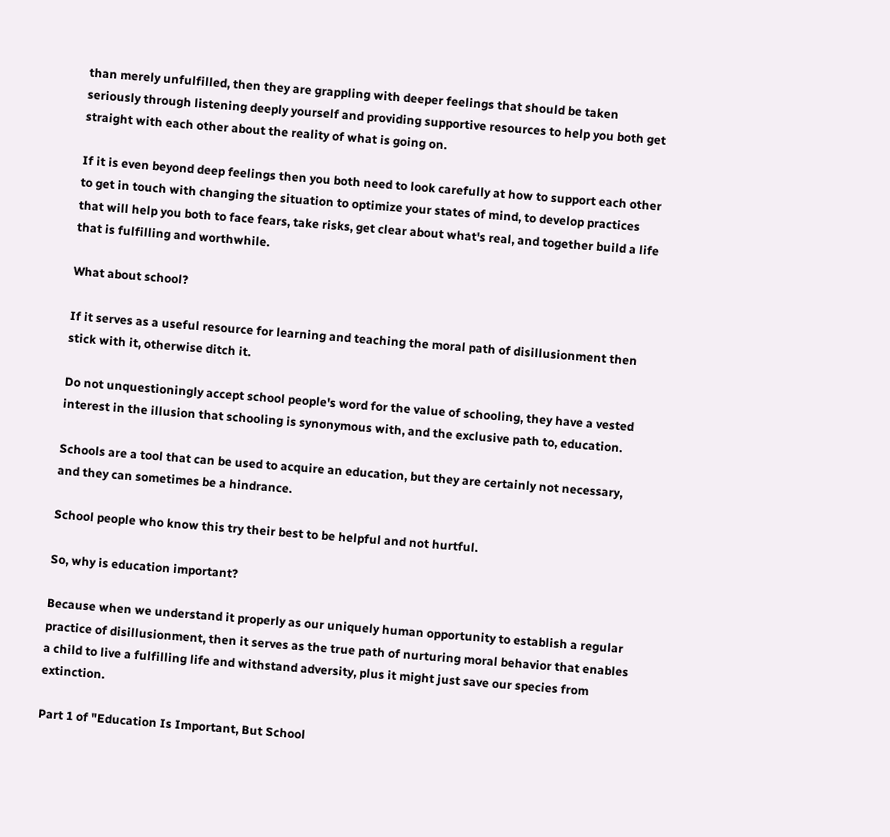than merely unfulfilled, then they are grappling with deeper feelings that should be taken seriously through listening deeply yourself and providing supportive resources to help you both get straight with each other about the reality of what is going on.

If it is even beyond deep feelings then you both need to look carefully at how to support each other to get in touch with changing the situation to optimize your states of mind, to develop practices that will help you both to face fears, take risks, get clear about what's real, and together build a life that is fulfilling and worthwhile.

What about school?

If it serves as a useful resource for learning and teaching the moral path of disillusionment then stick with it, otherwise ditch it.

Do not unquestioningly accept school people's word for the value of schooling, they have a vested interest in the illusion that schooling is synonymous with, and the exclusive path to, education.

Schools are a tool that can be used to acquire an education, but they are certainly not necessary, and they can sometimes be a hindrance.

School people who know this try their best to be helpful and not hurtful.

So, why is education important?

Because when we understand it properly as our uniquely human opportunity to establish a regular practice of disillusionment, then it serves as the true path of nurturing moral behavior that enables a child to live a fulfilling life and withstand adversity, plus it might just save our species from extinction.

Part 1 of "Education Is Important, But School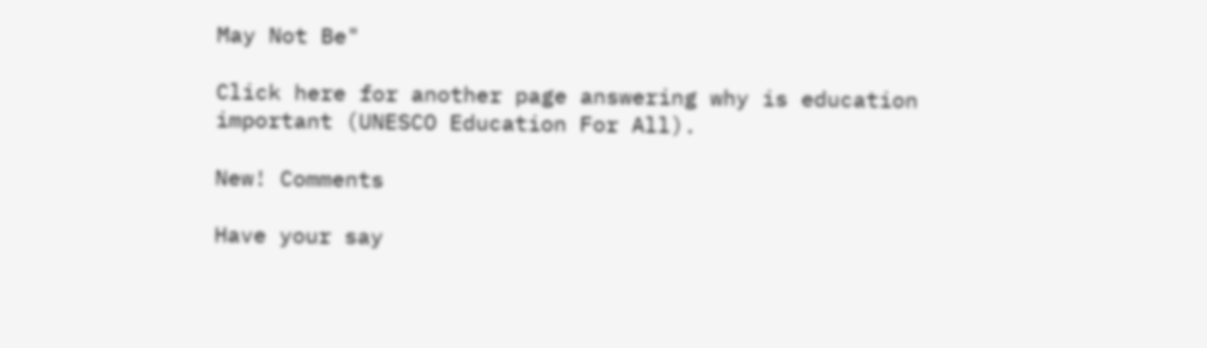May Not Be"

Click here for another page answering why is education important (UNESCO Education For All).

New! Comments

Have your say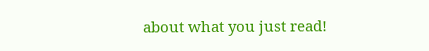about what you just read!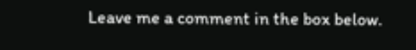Leave me a comment in the box below.